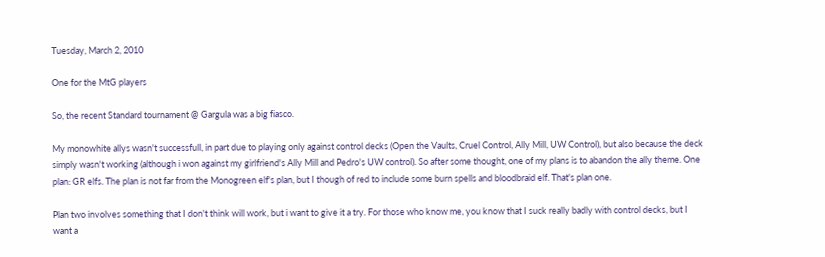Tuesday, March 2, 2010

One for the MtG players

So, the recent Standard tournament @ Gargula was a big fiasco.

My monowhite allys wasn't successfull, in part due to playing only against control decks (Open the Vaults, Cruel Control, Ally Mill, UW Control), but also because the deck simply wasn't working (although i won against my girlfriend's Ally Mill and Pedro's UW control). So after some thought, one of my plans is to abandon the ally theme. One plan: GR elfs. The plan is not far from the Monogreen elf's plan, but I though of red to include some burn spells and bloodbraid elf. That's plan one.

Plan two involves something that I don't think will work, but i want to give it a try. For those who know me, you know that I suck really badly with control decks, but I want a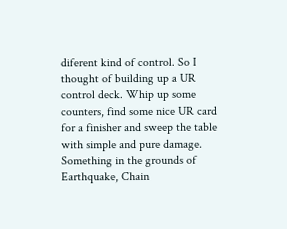diferent kind of control. So I thought of building up a UR control deck. Whip up some counters, find some nice UR card for a finisher and sweep the table with simple and pure damage. Something in the grounds of Earthquake, Chain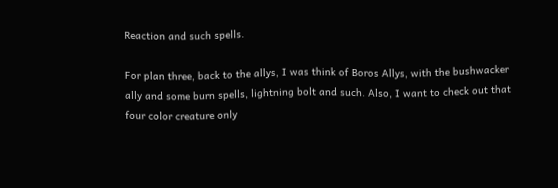Reaction and such spells.

For plan three, back to the allys, I was think of Boros Allys, with the bushwacker ally and some burn spells, lightning bolt and such. Also, I want to check out that four color creature only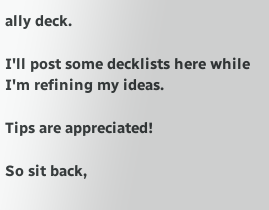ally deck.

I'll post some decklists here while I'm refining my ideas.

Tips are appreciated!

So sit back,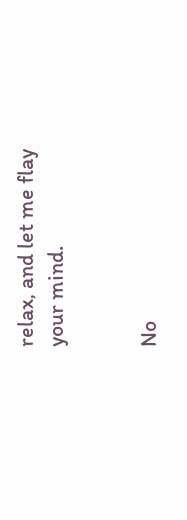relax, and let me flay your mind.


No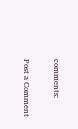comments:

Post a Comment